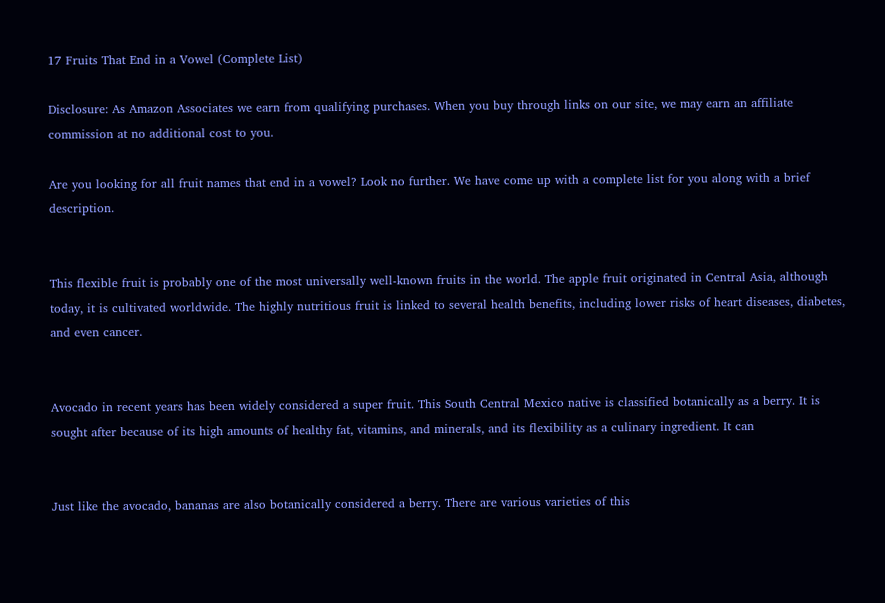17 Fruits That End in a Vowel (Complete List)

Disclosure: As Amazon Associates we earn from qualifying purchases. When you buy through links on our site, we may earn an affiliate commission at no additional cost to you.

Are you looking for all fruit names that end in a vowel? Look no further. We have come up with a complete list for you along with a brief description.


This flexible fruit is probably one of the most universally well-known fruits in the world. The apple fruit originated in Central Asia, although today, it is cultivated worldwide. The highly nutritious fruit is linked to several health benefits, including lower risks of heart diseases, diabetes, and even cancer.


Avocado in recent years has been widely considered a super fruit. This South Central Mexico native is classified botanically as a berry. It is sought after because of its high amounts of healthy fat, vitamins, and minerals, and its flexibility as a culinary ingredient. It can


Just like the avocado, bananas are also botanically considered a berry. There are various varieties of this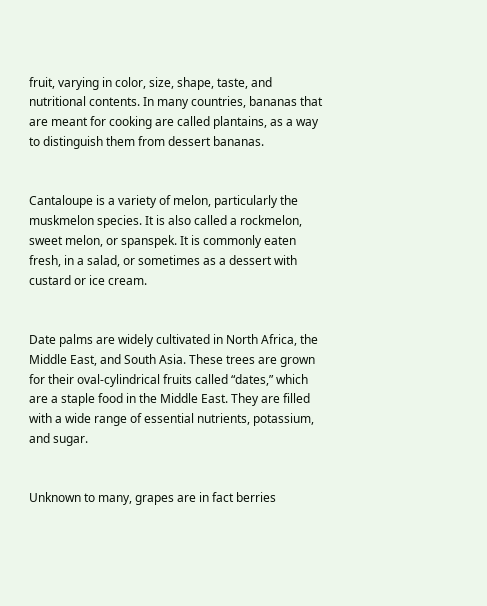fruit, varying in color, size, shape, taste, and nutritional contents. In many countries, bananas that are meant for cooking are called plantains, as a way to distinguish them from dessert bananas.


Cantaloupe is a variety of melon, particularly the muskmelon species. It is also called a rockmelon, sweet melon, or spanspek. It is commonly eaten fresh, in a salad, or sometimes as a dessert with custard or ice cream.


Date palms are widely cultivated in North Africa, the Middle East, and South Asia. These trees are grown for their oval-cylindrical fruits called “dates,” which are a staple food in the Middle East. They are filled with a wide range of essential nutrients, potassium, and sugar.


Unknown to many, grapes are in fact berries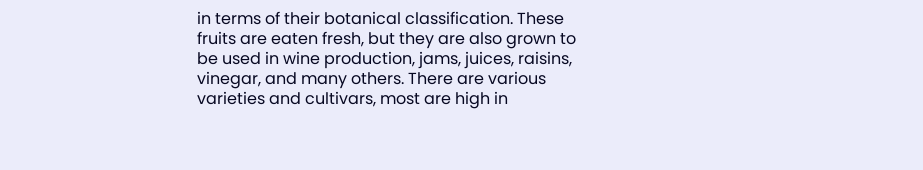in terms of their botanical classification. These fruits are eaten fresh, but they are also grown to be used in wine production, jams, juices, raisins, vinegar, and many others. There are various varieties and cultivars, most are high in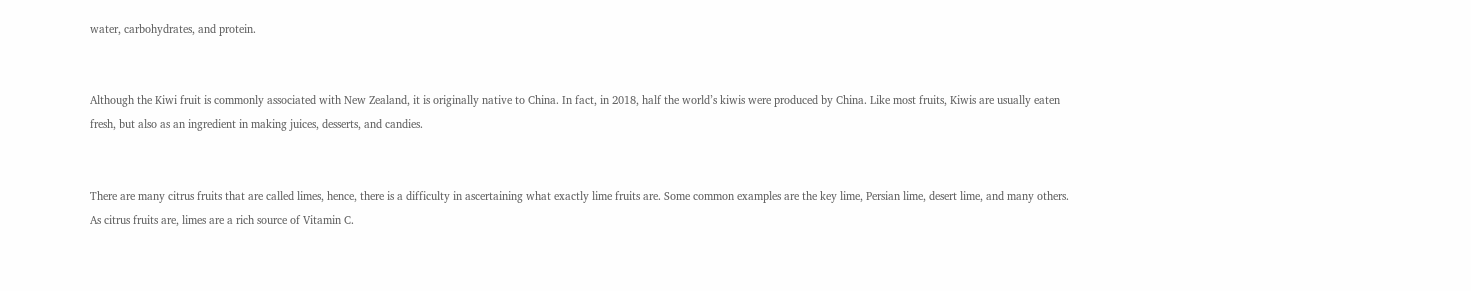water, carbohydrates, and protein.


Although the Kiwi fruit is commonly associated with New Zealand, it is originally native to China. In fact, in 2018, half the world’s kiwis were produced by China. Like most fruits, Kiwis are usually eaten fresh, but also as an ingredient in making juices, desserts, and candies.


There are many citrus fruits that are called limes, hence, there is a difficulty in ascertaining what exactly lime fruits are. Some common examples are the key lime, Persian lime, desert lime, and many others. As citrus fruits are, limes are a rich source of Vitamin C.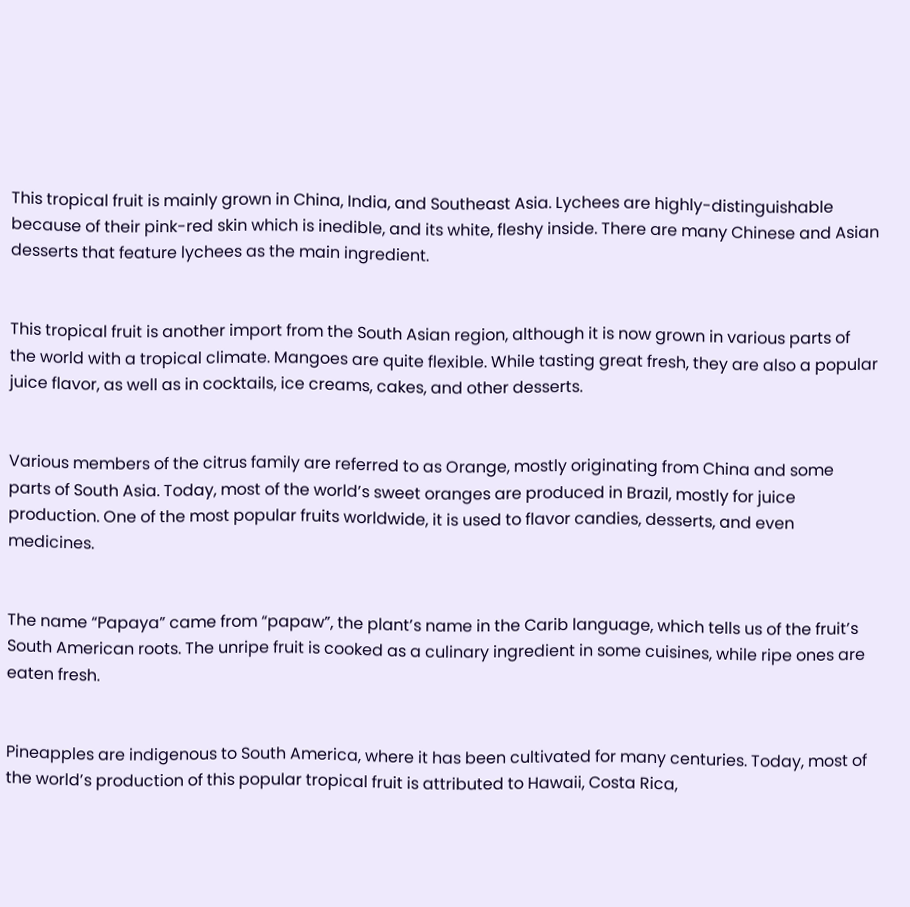This tropical fruit is mainly grown in China, India, and Southeast Asia. Lychees are highly-distinguishable because of their pink-red skin which is inedible, and its white, fleshy inside. There are many Chinese and Asian desserts that feature lychees as the main ingredient.


This tropical fruit is another import from the South Asian region, although it is now grown in various parts of the world with a tropical climate. Mangoes are quite flexible. While tasting great fresh, they are also a popular juice flavor, as well as in cocktails, ice creams, cakes, and other desserts.


Various members of the citrus family are referred to as Orange, mostly originating from China and some parts of South Asia. Today, most of the world’s sweet oranges are produced in Brazil, mostly for juice production. One of the most popular fruits worldwide, it is used to flavor candies, desserts, and even medicines.


The name “Papaya” came from “papaw”, the plant’s name in the Carib language, which tells us of the fruit’s South American roots. The unripe fruit is cooked as a culinary ingredient in some cuisines, while ripe ones are eaten fresh.


Pineapples are indigenous to South America, where it has been cultivated for many centuries. Today, most of the world’s production of this popular tropical fruit is attributed to Hawaii, Costa Rica,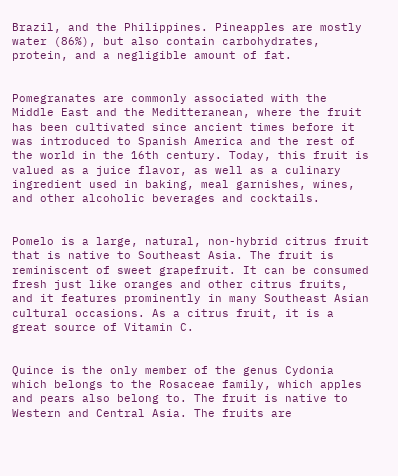Brazil, and the Philippines. Pineapples are mostly water (86%), but also contain carbohydrates, protein, and a negligible amount of fat.


Pomegranates are commonly associated with the Middle East and the Meditteranean, where the fruit has been cultivated since ancient times before it was introduced to Spanish America and the rest of the world in the 16th century. Today, this fruit is valued as a juice flavor, as well as a culinary ingredient used in baking, meal garnishes, wines, and other alcoholic beverages and cocktails.


Pomelo is a large, natural, non-hybrid citrus fruit that is native to Southeast Asia. The fruit is reminiscent of sweet grapefruit. It can be consumed fresh just like oranges and other citrus fruits, and it features prominently in many Southeast Asian cultural occasions. As a citrus fruit, it is a great source of Vitamin C.


Quince is the only member of the genus Cydonia which belongs to the Rosaceae family, which apples and pears also belong to. The fruit is native to Western and Central Asia. The fruits are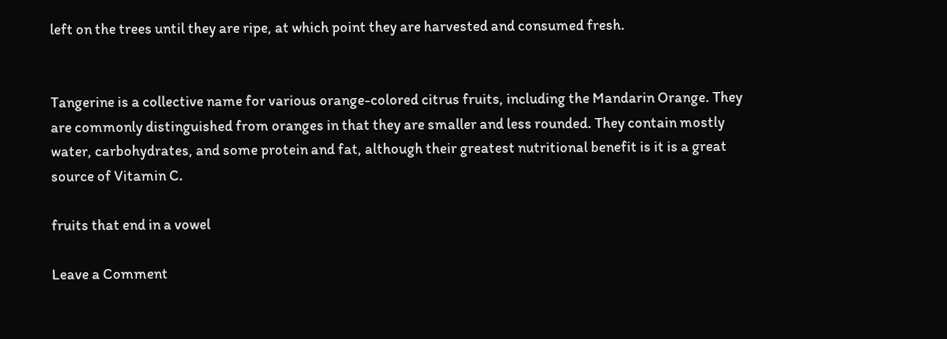left on the trees until they are ripe, at which point they are harvested and consumed fresh.


Tangerine is a collective name for various orange-colored citrus fruits, including the Mandarin Orange. They are commonly distinguished from oranges in that they are smaller and less rounded. They contain mostly water, carbohydrates, and some protein and fat, although their greatest nutritional benefit is it is a great source of Vitamin C.

fruits that end in a vowel

Leave a Comment